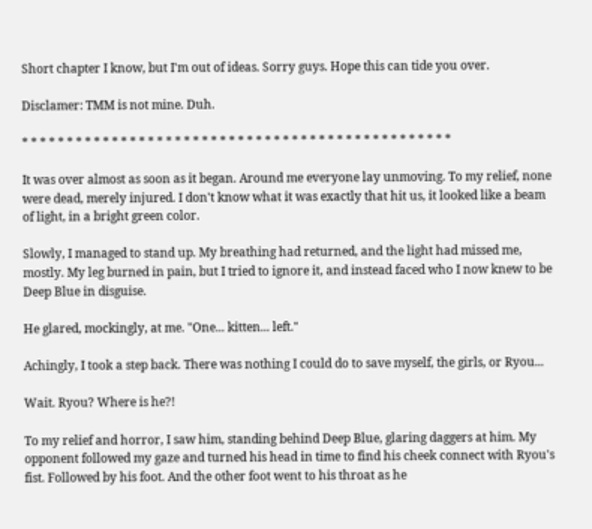Short chapter I know, but I'm out of ideas. Sorry guys. Hope this can tide you over.

Disclamer: TMM is not mine. Duh.

* * * * * * * * * * * * * * * * * * * * * * * * * * * * * * * * * * * * * * * * * * * * * * * *

It was over almost as soon as it began. Around me everyone lay unmoving. To my relief, none were dead, merely injured. I don't know what it was exactly that hit us, it looked like a beam of light, in a bright green color.

Slowly, I managed to stand up. My breathing had returned, and the light had missed me, mostly. My leg burned in pain, but I tried to ignore it, and instead faced who I now knew to be Deep Blue in disguise.

He glared, mockingly, at me. "One... kitten... left."

Achingly, I took a step back. There was nothing I could do to save myself, the girls, or Ryou...

Wait. Ryou? Where is he?!

To my relief and horror, I saw him, standing behind Deep Blue, glaring daggers at him. My opponent followed my gaze and turned his head in time to find his cheek connect with Ryou's fist. Followed by his foot. And the other foot went to his throat as he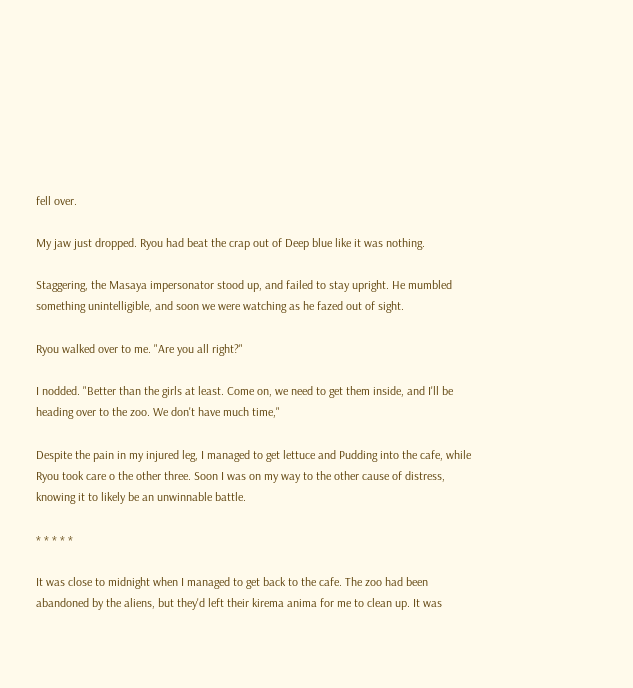fell over.

My jaw just dropped. Ryou had beat the crap out of Deep blue like it was nothing.

Staggering, the Masaya impersonator stood up, and failed to stay upright. He mumbled something unintelligible, and soon we were watching as he fazed out of sight.

Ryou walked over to me. "Are you all right?"

I nodded. "Better than the girls at least. Come on, we need to get them inside, and I'll be heading over to the zoo. We don't have much time,"

Despite the pain in my injured leg, I managed to get lettuce and Pudding into the cafe, while Ryou took care o the other three. Soon I was on my way to the other cause of distress, knowing it to likely be an unwinnable battle.

* * * * *

It was close to midnight when I managed to get back to the cafe. The zoo had been abandoned by the aliens, but they'd left their kirema anima for me to clean up. It was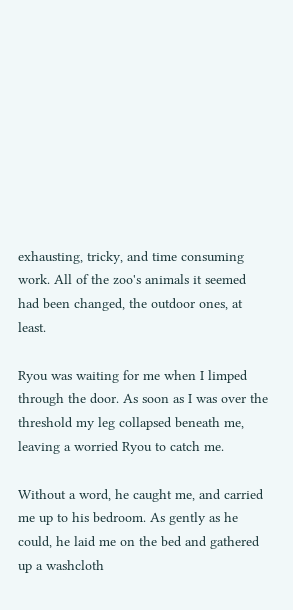exhausting, tricky, and time consuming work. All of the zoo's animals it seemed had been changed, the outdoor ones, at least.

Ryou was waiting for me when I limped through the door. As soon as I was over the threshold my leg collapsed beneath me, leaving a worried Ryou to catch me.

Without a word, he caught me, and carried me up to his bedroom. As gently as he could, he laid me on the bed and gathered up a washcloth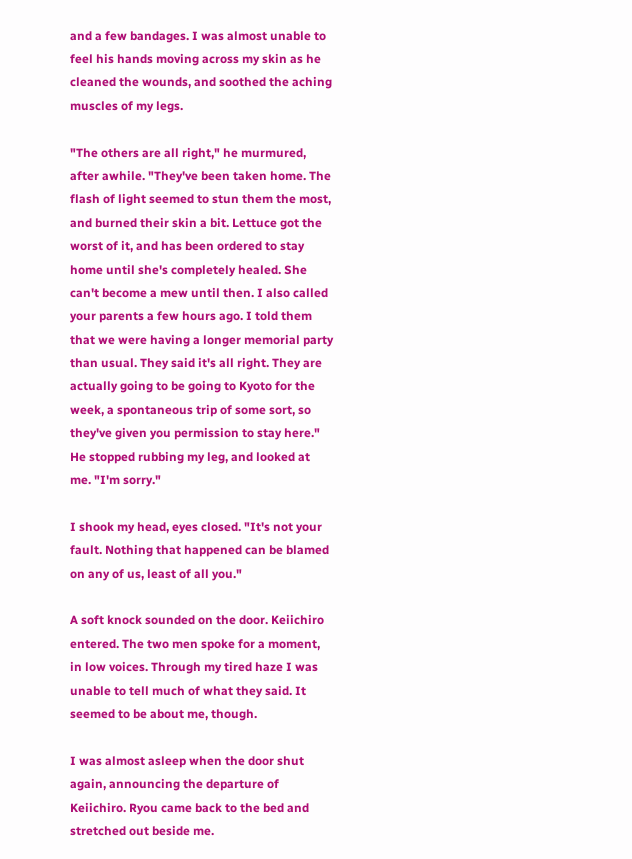and a few bandages. I was almost unable to feel his hands moving across my skin as he cleaned the wounds, and soothed the aching muscles of my legs.

"The others are all right," he murmured, after awhile. "They've been taken home. The flash of light seemed to stun them the most, and burned their skin a bit. Lettuce got the worst of it, and has been ordered to stay home until she's completely healed. She can't become a mew until then. I also called your parents a few hours ago. I told them that we were having a longer memorial party than usual. They said it's all right. They are actually going to be going to Kyoto for the week, a spontaneous trip of some sort, so they've given you permission to stay here." He stopped rubbing my leg, and looked at me. "I'm sorry."

I shook my head, eyes closed. "It's not your fault. Nothing that happened can be blamed on any of us, least of all you."

A soft knock sounded on the door. Keiichiro entered. The two men spoke for a moment, in low voices. Through my tired haze I was unable to tell much of what they said. It seemed to be about me, though.

I was almost asleep when the door shut again, announcing the departure of Keiichiro. Ryou came back to the bed and stretched out beside me.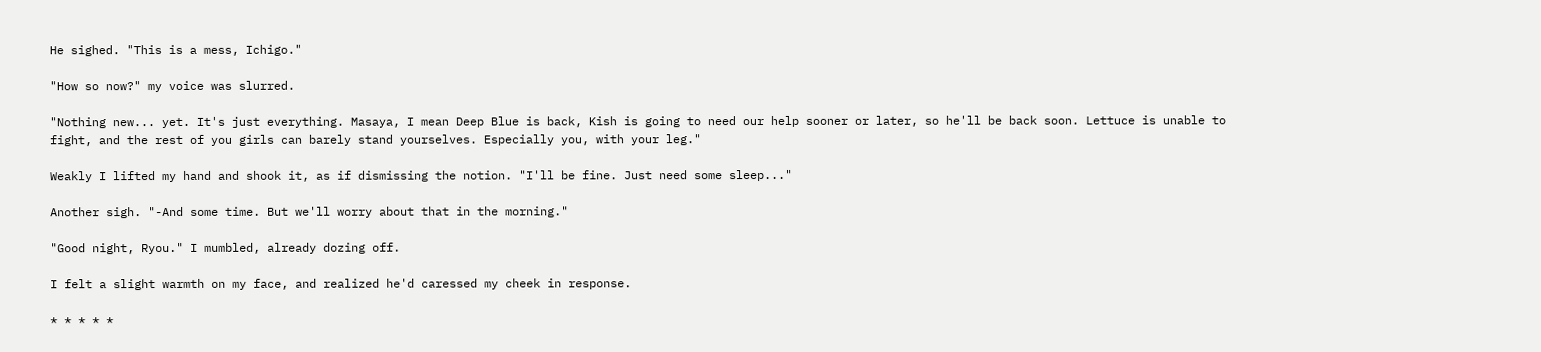He sighed. "This is a mess, Ichigo."

"How so now?" my voice was slurred.

"Nothing new... yet. It's just everything. Masaya, I mean Deep Blue is back, Kish is going to need our help sooner or later, so he'll be back soon. Lettuce is unable to fight, and the rest of you girls can barely stand yourselves. Especially you, with your leg."

Weakly I lifted my hand and shook it, as if dismissing the notion. "I'll be fine. Just need some sleep..."

Another sigh. "-And some time. But we'll worry about that in the morning."

"Good night, Ryou." I mumbled, already dozing off.

I felt a slight warmth on my face, and realized he'd caressed my cheek in response.

* * * * *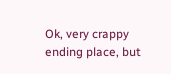Ok, very crappy ending place, but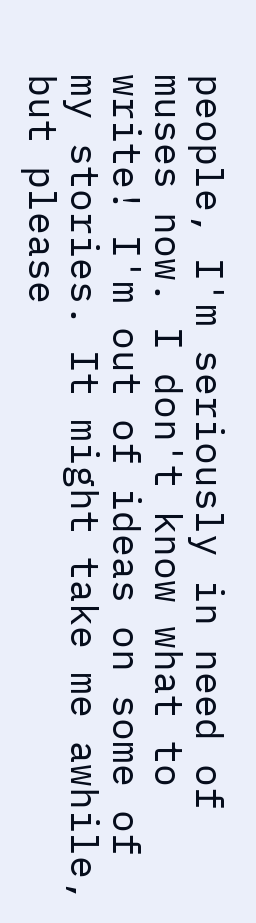people, I'm seriously in need of muses now. I don't know what to write! I'm out of ideas on some of my stories. It might take me awhile, but please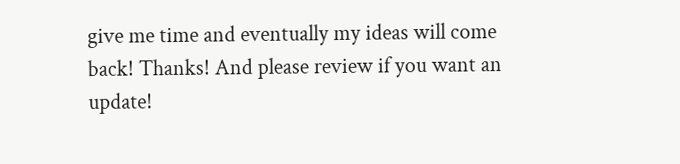give me time and eventually my ideas will come back! Thanks! And please review if you want an update!